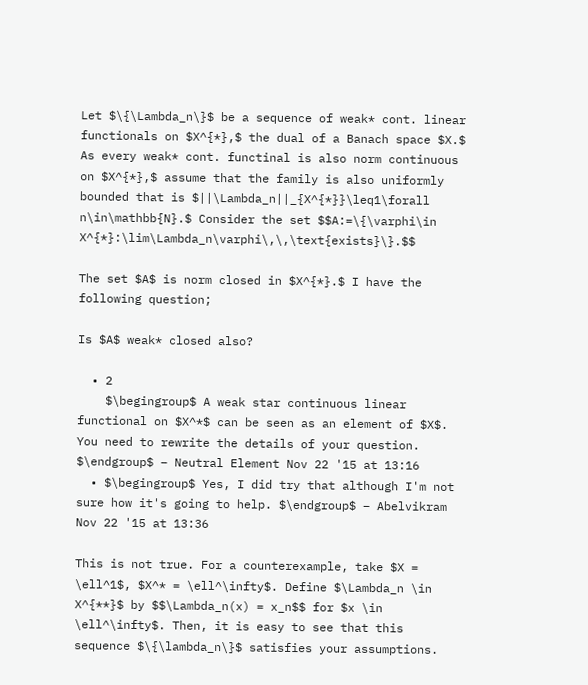Let $\{\Lambda_n\}$ be a sequence of weak* cont. linear functionals on $X^{*},$ the dual of a Banach space $X.$ As every weak* cont. functinal is also norm continuous on $X^{*},$ assume that the family is also uniformly bounded that is $||\Lambda_n||_{X^{*}}\leq1\forall n\in\mathbb{N}.$ Consider the set $$A:=\{\varphi\in X^{*}:\lim\Lambda_n\varphi\,\,\text{exists}\}.$$

The set $A$ is norm closed in $X^{*}.$ I have the following question;

Is $A$ weak* closed also?

  • 2
    $\begingroup$ A weak star continuous linear functional on $X^*$ can be seen as an element of $X$. You need to rewrite the details of your question. $\endgroup$ – Neutral Element Nov 22 '15 at 13:16
  • $\begingroup$ Yes, I did try that although I'm not sure how it's going to help. $\endgroup$ – Abelvikram Nov 22 '15 at 13:36

This is not true. For a counterexample, take $X = \ell^1$, $X^* = \ell^\infty$. Define $\Lambda_n \in X^{**}$ by $$\Lambda_n(x) = x_n$$ for $x \in \ell^\infty$. Then, it is easy to see that this sequence $\{\lambda_n\}$ satisfies your assumptions.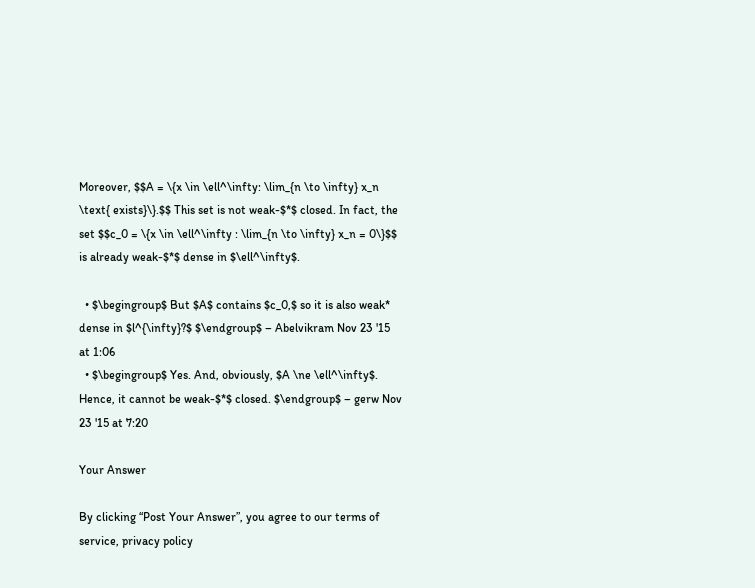Moreover, $$A = \{x \in \ell^\infty: \lim_{n \to \infty} x_n \text{ exists}\}.$$ This set is not weak-$*$ closed. In fact, the set $$c_0 = \{x \in \ell^\infty : \lim_{n \to \infty} x_n = 0\}$$ is already weak-$*$ dense in $\ell^\infty$.

  • $\begingroup$ But $A$ contains $c_0,$ so it is also weak* dense in $l^{\infty}?$ $\endgroup$ – Abelvikram Nov 23 '15 at 1:06
  • $\begingroup$ Yes. And, obviously, $A \ne \ell^\infty$. Hence, it cannot be weak-$*$ closed. $\endgroup$ – gerw Nov 23 '15 at 7:20

Your Answer

By clicking “Post Your Answer”, you agree to our terms of service, privacy policy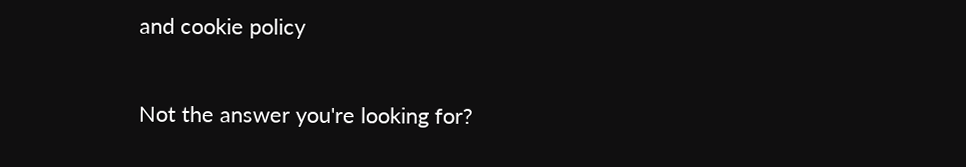and cookie policy

Not the answer you're looking for?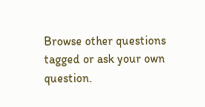Browse other questions tagged or ask your own question.